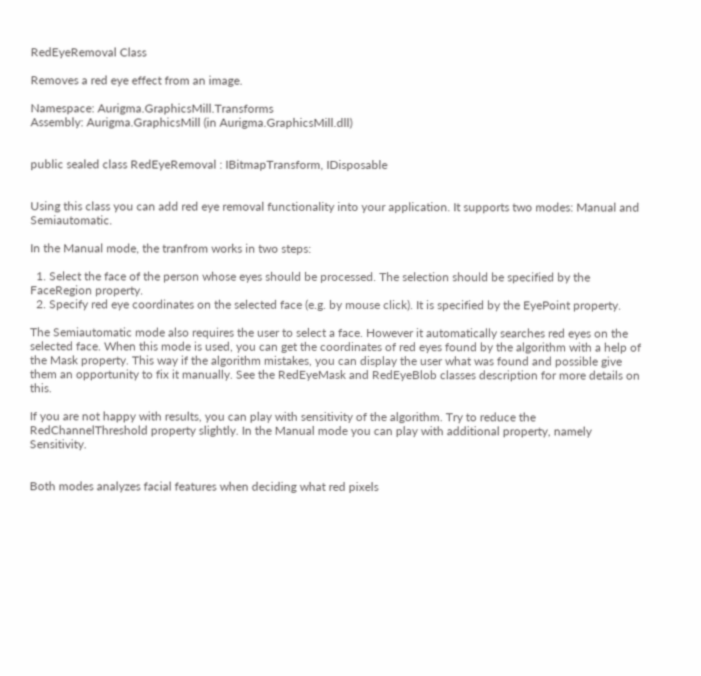RedEyeRemoval Class

Removes a red eye effect from an image.

Namespace: Aurigma.GraphicsMill.Transforms
Assembly: Aurigma.GraphicsMill (in Aurigma.GraphicsMill.dll)


public sealed class RedEyeRemoval : IBitmapTransform, IDisposable


Using this class you can add red eye removal functionality into your application. It supports two modes: Manual and Semiautomatic.

In the Manual mode, the tranfrom works in two steps:

  1. Select the face of the person whose eyes should be processed. The selection should be specified by the FaceRegion property.
  2. Specify red eye coordinates on the selected face (e.g. by mouse click). It is specified by the EyePoint property.

The Semiautomatic mode also requires the user to select a face. However it automatically searches red eyes on the selected face. When this mode is used, you can get the coordinates of red eyes found by the algorithm with a help of the Mask property. This way if the algorithm mistakes, you can display the user what was found and possible give them an opportunity to fix it manually. See the RedEyeMask and RedEyeBlob classes description for more details on this.

If you are not happy with results, you can play with sensitivity of the algorithm. Try to reduce the RedChannelThreshold property slightly. In the Manual mode you can play with additional property, namely Sensitivity.


Both modes analyzes facial features when deciding what red pixels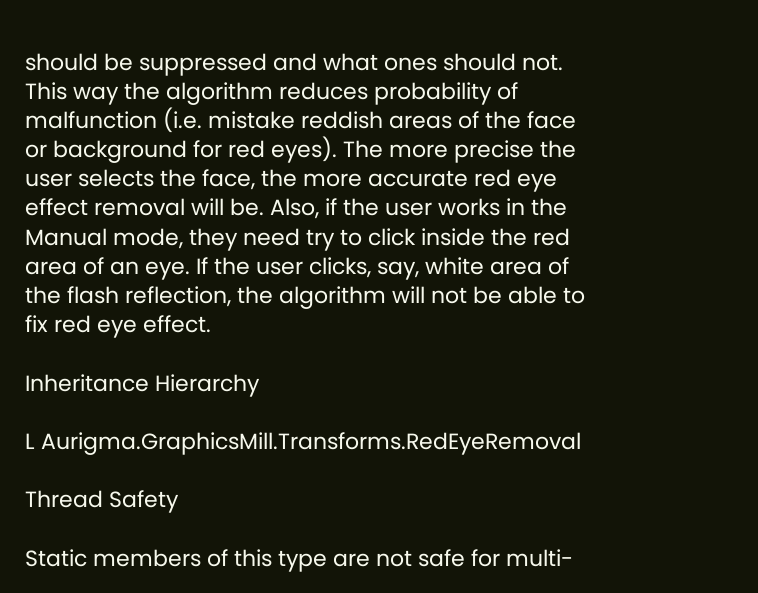should be suppressed and what ones should not. This way the algorithm reduces probability of malfunction (i.e. mistake reddish areas of the face or background for red eyes). The more precise the user selects the face, the more accurate red eye effect removal will be. Also, if the user works in the Manual mode, they need try to click inside the red area of an eye. If the user clicks, say, white area of the flash reflection, the algorithm will not be able to fix red eye effect.

Inheritance Hierarchy

L Aurigma.GraphicsMill.Transforms.RedEyeRemoval

Thread Safety

Static members of this type are not safe for multi-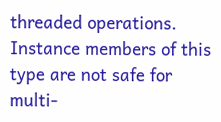threaded operations. Instance members of this type are not safe for multi-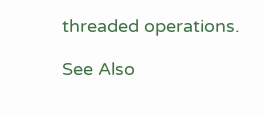threaded operations.

See Also